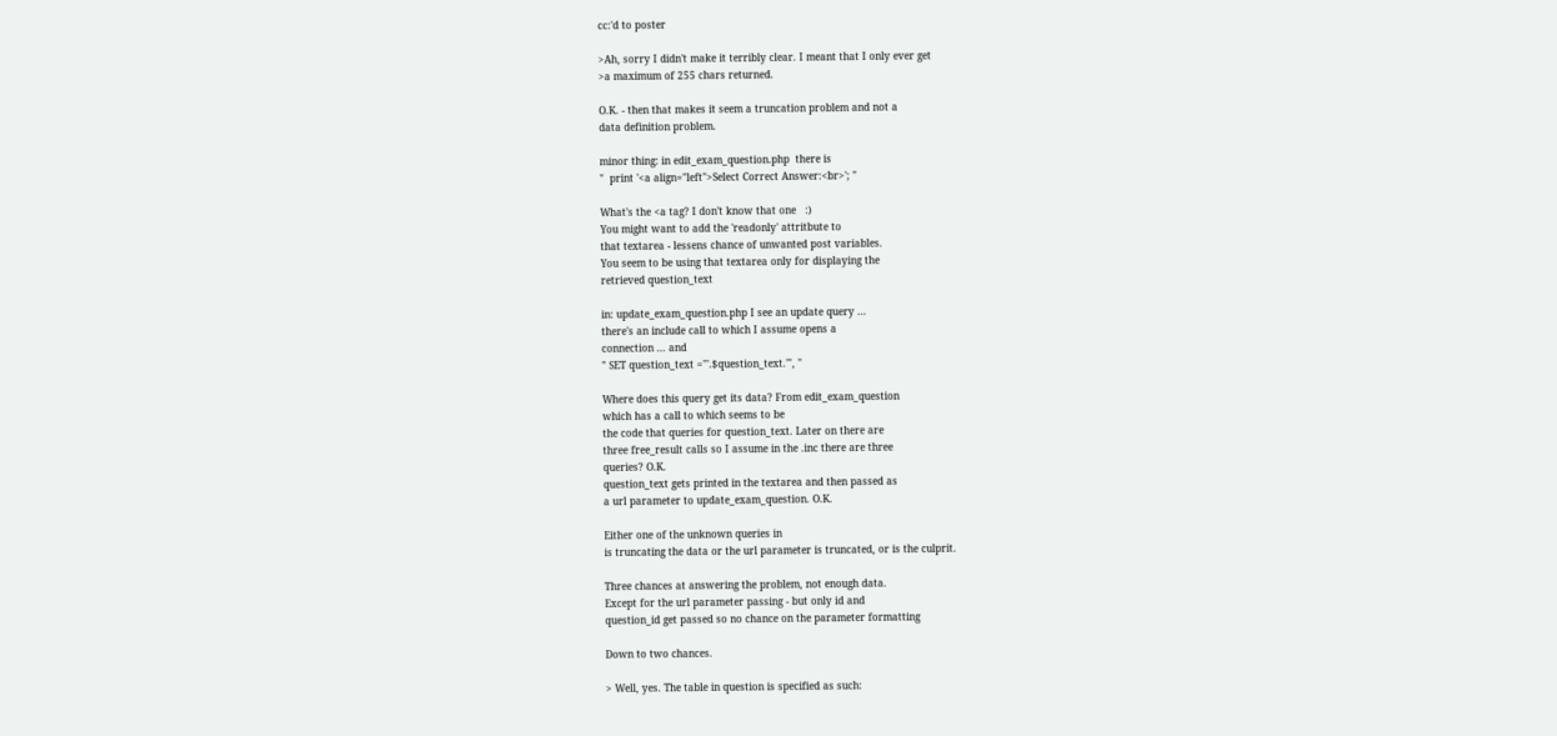cc:'d to poster

>Ah, sorry I didn't make it terribly clear. I meant that I only ever get
>a maximum of 255 chars returned.

O.K. - then that makes it seem a truncation problem and not a
data definition problem.

minor thing: in edit_exam_question.php  there is
"  print '<a align="left">Select Correct Answer:<br>'; "

What's the <a tag? I don't know that one   :)
You might want to add the 'readonly' attritbute to
that textarea - lessens chance of unwanted post variables.
You seem to be using that textarea only for displaying the
retrieved question_text

in: update_exam_question.php I see an update query ...
there's an include call to which I assume opens a
connection ... and
" SET question_text ="'.$question_text.'", "

Where does this query get its data? From edit_exam_question
which has a call to which seems to be
the code that queries for question_text. Later on there are
three free_result calls so I assume in the .inc there are three
queries? O.K.
question_text gets printed in the textarea and then passed as
a url parameter to update_exam_question. O.K.

Either one of the unknown queries in
is truncating the data or the url parameter is truncated, or is the culprit.

Three chances at answering the problem, not enough data.
Except for the url parameter passing - but only id and
question_id get passed so no chance on the parameter formatting

Down to two chances.

> Well, yes. The table in question is specified as such: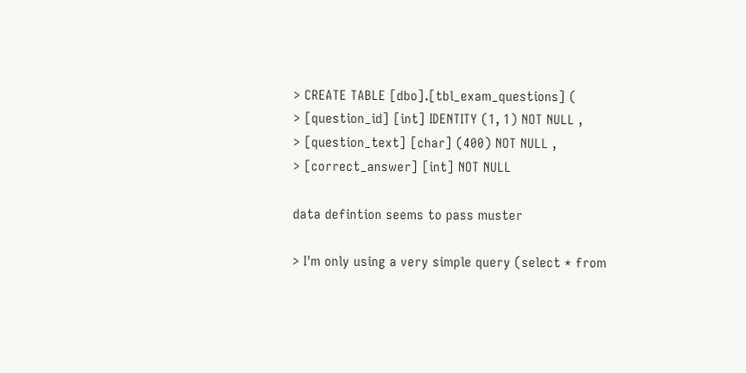> CREATE TABLE [dbo].[tbl_exam_questions] (
> [question_id] [int] IDENTITY (1, 1) NOT NULL ,
> [question_text] [char] (400) NOT NULL ,
> [correct_answer] [int] NOT NULL

data defintion seems to pass muster

> I'm only using a very simple query (select * from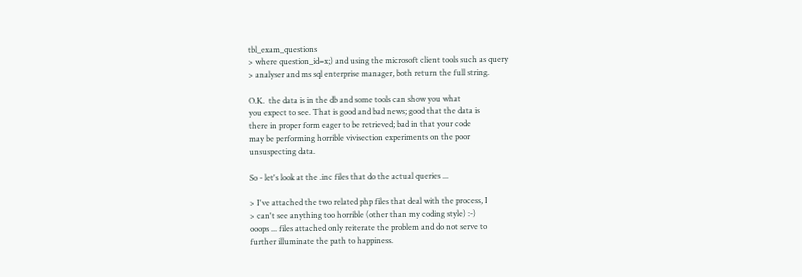tbl_exam_questions
> where question_id=x;) and using the microsoft client tools such as query
> analyser and ms sql enterprise manager, both return the full string.

O.K.  the data is in the db and some tools can show you what
you expect to see. That is good and bad news; good that the data is
there in proper form eager to be retrieved; bad in that your code
may be performing horrible vivisection experiments on the poor
unsuspecting data.

So - let's look at the .inc files that do the actual queries ...

> I've attached the two related php files that deal with the process, I
> can't see anything too horrible (other than my coding style) :-)
ooops ... files attached only reiterate the problem and do not serve to
further illuminate the path to happiness.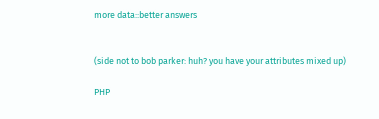more data::better answers


(side not to bob parker: huh? you have your attributes mixed up)

PHP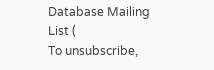Database Mailing List (
To unsubscribe,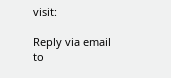visit:

Reply via email to